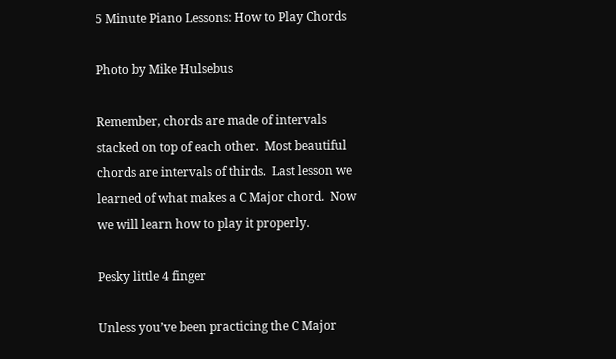5 Minute Piano Lessons: How to Play Chords

Photo by Mike Hulsebus

Remember, chords are made of intervals stacked on top of each other.  Most beautiful chords are intervals of thirds.  Last lesson we learned of what makes a C Major chord.  Now we will learn how to play it properly.

Pesky little 4 finger

Unless you’ve been practicing the C Major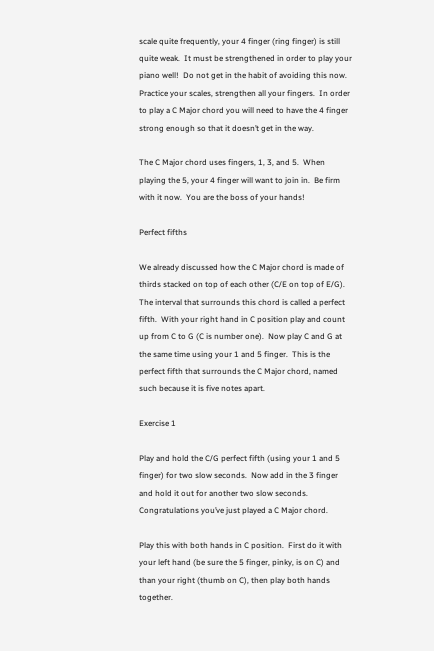scale quite frequently, your 4 finger (ring finger) is still quite weak.  It must be strengthened in order to play your piano well!  Do not get in the habit of avoiding this now.  Practice your scales, strengthen all your fingers.  In order to play a C Major chord you will need to have the 4 finger strong enough so that it doesn’t get in the way.

The C Major chord uses fingers, 1, 3, and 5.  When playing the 5, your 4 finger will want to join in.  Be firm with it now.  You are the boss of your hands!

Perfect fifths

We already discussed how the C Major chord is made of thirds stacked on top of each other (C/E on top of E/G).  The interval that surrounds this chord is called a perfect fifth.  With your right hand in C position play and count up from C to G (C is number one).  Now play C and G at the same time using your 1 and 5 finger.  This is the perfect fifth that surrounds the C Major chord, named such because it is five notes apart.

Exercise 1

Play and hold the C/G perfect fifth (using your 1 and 5 finger) for two slow seconds.  Now add in the 3 finger and hold it out for another two slow seconds. Congratulations you’ve just played a C Major chord.

Play this with both hands in C position.  First do it with your left hand (be sure the 5 finger, pinky, is on C) and than your right (thumb on C), then play both hands together.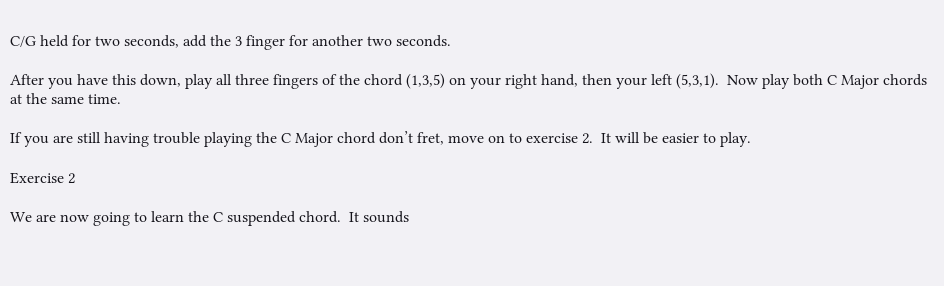C/G held for two seconds, add the 3 finger for another two seconds.

After you have this down, play all three fingers of the chord (1,3,5) on your right hand, then your left (5,3,1).  Now play both C Major chords at the same time.

If you are still having trouble playing the C Major chord don’t fret, move on to exercise 2.  It will be easier to play.

Exercise 2

We are now going to learn the C suspended chord.  It sounds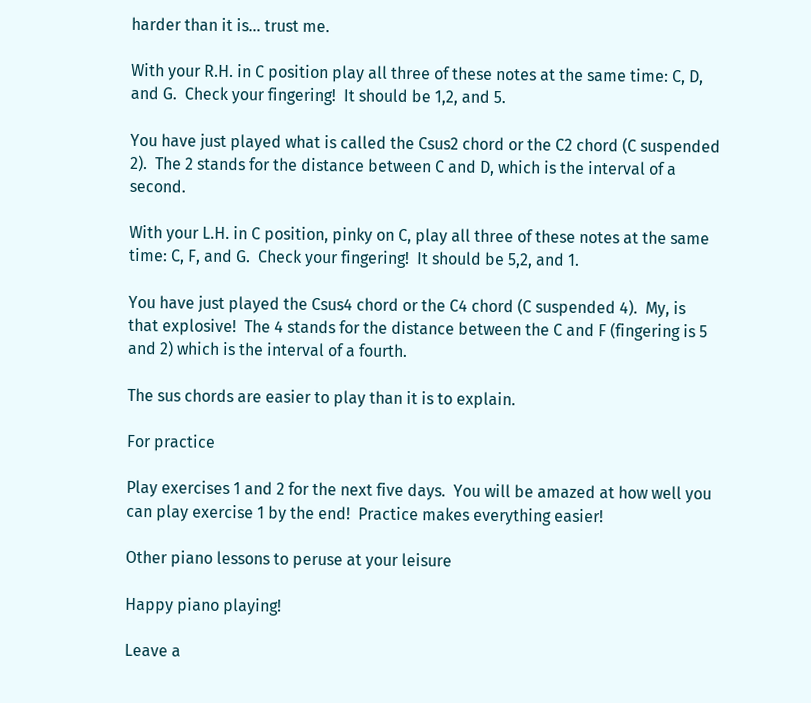harder than it is… trust me.

With your R.H. in C position play all three of these notes at the same time: C, D, and G.  Check your fingering!  It should be 1,2, and 5.

You have just played what is called the Csus2 chord or the C2 chord (C suspended 2).  The 2 stands for the distance between C and D, which is the interval of a second.

With your L.H. in C position, pinky on C, play all three of these notes at the same time: C, F, and G.  Check your fingering!  It should be 5,2, and 1.

You have just played the Csus4 chord or the C4 chord (C suspended 4).  My, is that explosive!  The 4 stands for the distance between the C and F (fingering is 5 and 2) which is the interval of a fourth.

The sus chords are easier to play than it is to explain.

For practice

Play exercises 1 and 2 for the next five days.  You will be amazed at how well you can play exercise 1 by the end!  Practice makes everything easier!

Other piano lessons to peruse at your leisure

Happy piano playing!

Leave a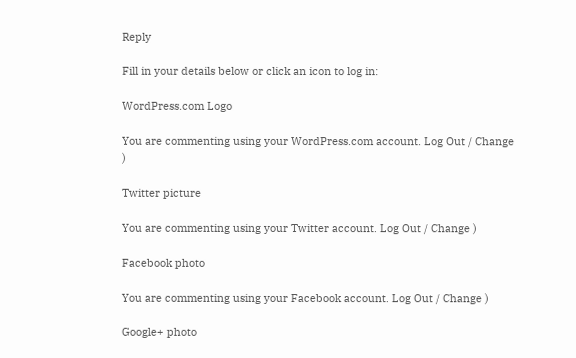Reply

Fill in your details below or click an icon to log in:

WordPress.com Logo

You are commenting using your WordPress.com account. Log Out / Change )

Twitter picture

You are commenting using your Twitter account. Log Out / Change )

Facebook photo

You are commenting using your Facebook account. Log Out / Change )

Google+ photo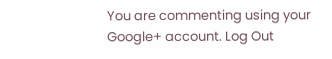You are commenting using your Google+ account. Log Out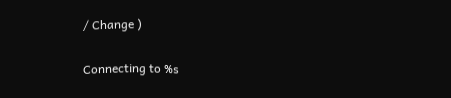/ Change )

Connecting to %s